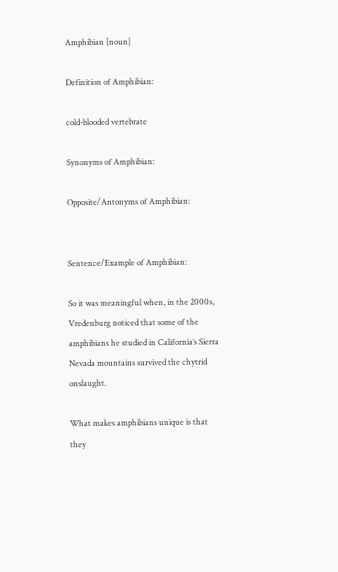Amphibian [noun]

Definition of Amphibian:

cold-blooded vertebrate

Synonyms of Amphibian:

Opposite/Antonyms of Amphibian:


Sentence/Example of Amphibian:

So it was meaningful when, in the 2000s, Vredenburg noticed that some of the amphibians he studied in California’s Sierra Nevada mountains survived the chytrid onslaught.

What makes amphibians unique is that they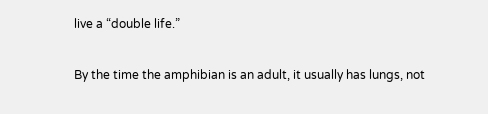live a “double life.”

By the time the amphibian is an adult, it usually has lungs, not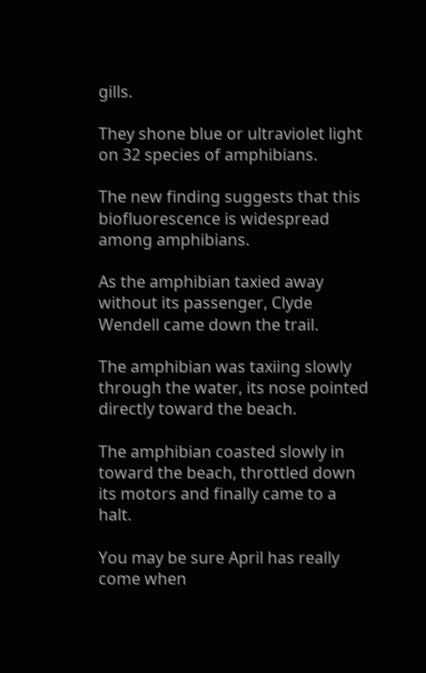gills.

They shone blue or ultraviolet light on 32 species of amphibians.

The new finding suggests that this biofluorescence is widespread among amphibians.

As the amphibian taxied away without its passenger, Clyde Wendell came down the trail.

The amphibian was taxiing slowly through the water, its nose pointed directly toward the beach.

The amphibian coasted slowly in toward the beach, throttled down its motors and finally came to a halt.

You may be sure April has really come when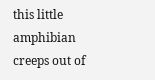this little amphibian creeps out of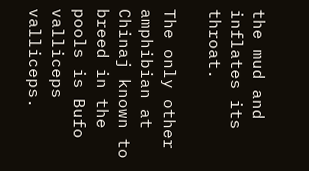the mud and inflates its throat.

The only other amphibian at Chinaj known to breed in the pools is Bufo valliceps valliceps.